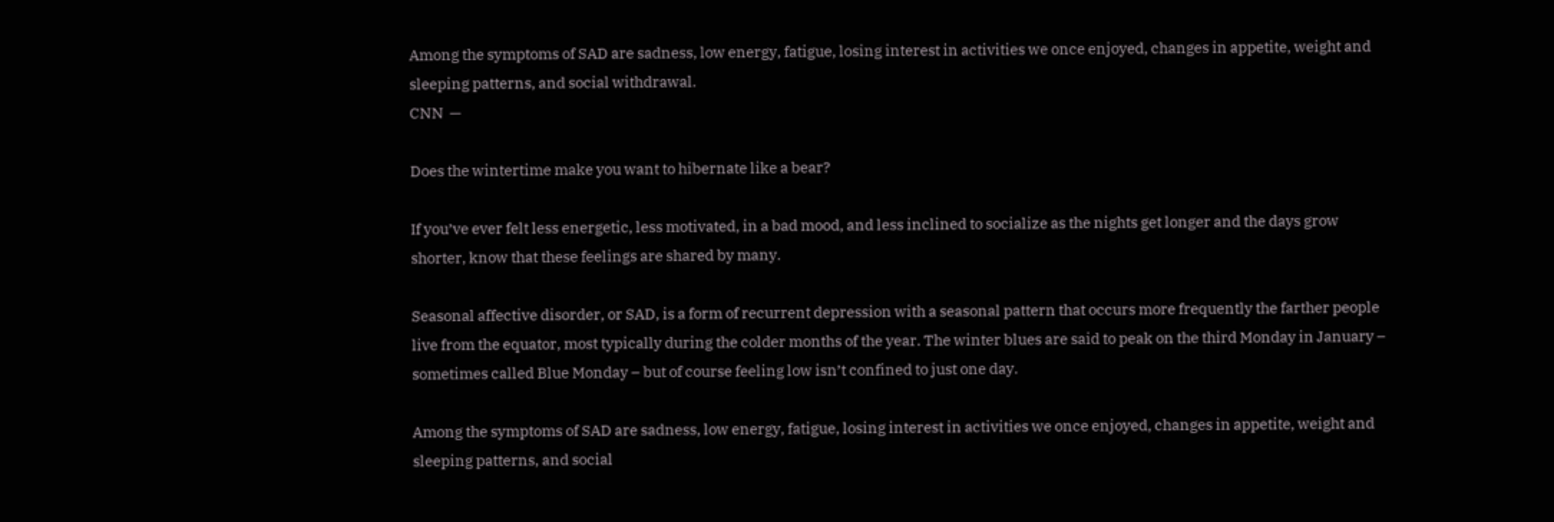Among the symptoms of SAD are sadness, low energy, fatigue, losing interest in activities we once enjoyed, changes in appetite, weight and sleeping patterns, and social withdrawal.
CNN  —

Does the wintertime make you want to hibernate like a bear?

If you’ve ever felt less energetic, less motivated, in a bad mood, and less inclined to socialize as the nights get longer and the days grow shorter, know that these feelings are shared by many.

Seasonal affective disorder, or SAD, is a form of recurrent depression with a seasonal pattern that occurs more frequently the farther people live from the equator, most typically during the colder months of the year. The winter blues are said to peak on the third Monday in January – sometimes called Blue Monday – but of course feeling low isn’t confined to just one day.

Among the symptoms of SAD are sadness, low energy, fatigue, losing interest in activities we once enjoyed, changes in appetite, weight and sleeping patterns, and social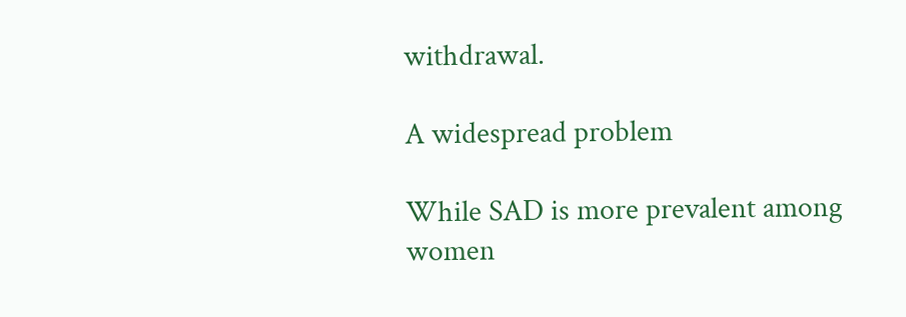withdrawal.

A widespread problem

While SAD is more prevalent among women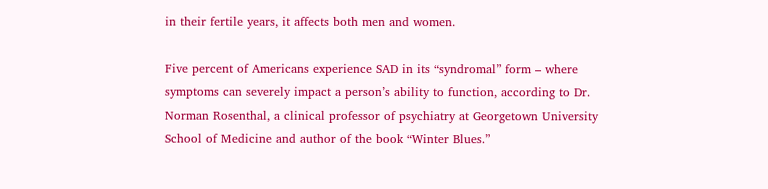in their fertile years, it affects both men and women.

Five percent of Americans experience SAD in its “syndromal” form – where symptoms can severely impact a person’s ability to function, according to Dr. Norman Rosenthal, a clinical professor of psychiatry at Georgetown University School of Medicine and author of the book “Winter Blues.”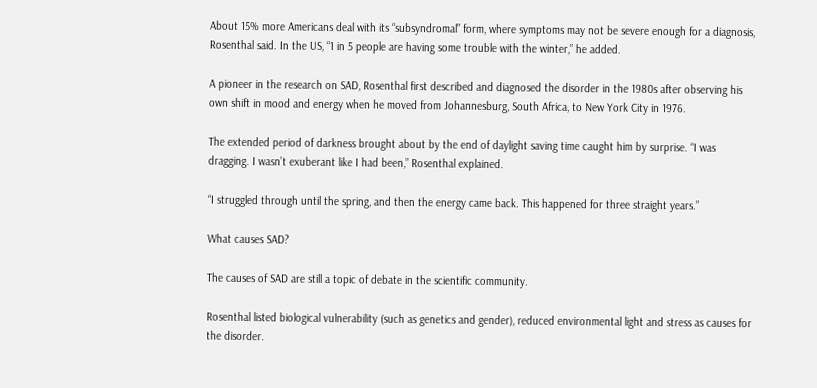About 15% more Americans deal with its “subsyndromal” form, where symptoms may not be severe enough for a diagnosis, Rosenthal said. In the US, “1 in 5 people are having some trouble with the winter,” he added.

A pioneer in the research on SAD, Rosenthal first described and diagnosed the disorder in the 1980s after observing his own shift in mood and energy when he moved from Johannesburg, South Africa, to New York City in 1976.

The extended period of darkness brought about by the end of daylight saving time caught him by surprise. “I was dragging. I wasn’t exuberant like I had been,” Rosenthal explained.

“I struggled through until the spring, and then the energy came back. This happened for three straight years.”

What causes SAD?

The causes of SAD are still a topic of debate in the scientific community.

Rosenthal listed biological vulnerability (such as genetics and gender), reduced environmental light and stress as causes for the disorder.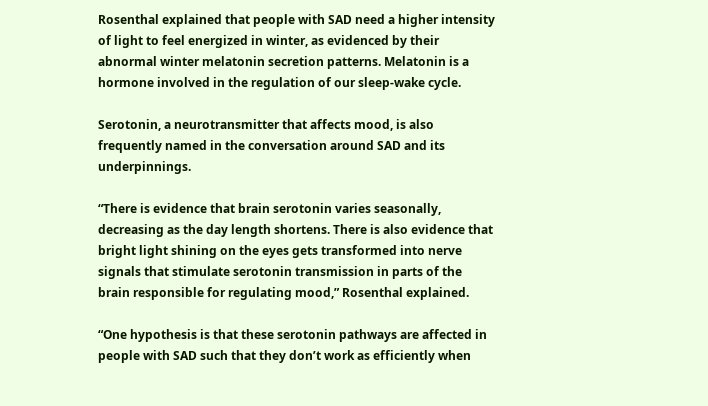Rosenthal explained that people with SAD need a higher intensity of light to feel energized in winter, as evidenced by their abnormal winter melatonin secretion patterns. Melatonin is a hormone involved in the regulation of our sleep-wake cycle.

Serotonin, a neurotransmitter that affects mood, is also frequently named in the conversation around SAD and its underpinnings.

“There is evidence that brain serotonin varies seasonally, decreasing as the day length shortens. There is also evidence that bright light shining on the eyes gets transformed into nerve signals that stimulate serotonin transmission in parts of the brain responsible for regulating mood,” Rosenthal explained.

“One hypothesis is that these serotonin pathways are affected in people with SAD such that they don’t work as efficiently when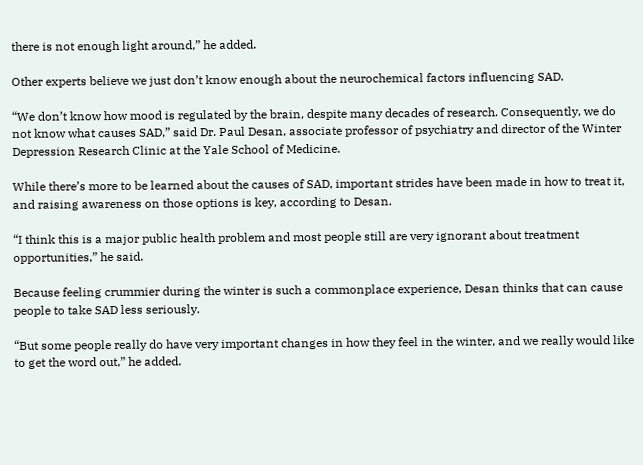there is not enough light around,” he added.

Other experts believe we just don’t know enough about the neurochemical factors influencing SAD.

“We don’t know how mood is regulated by the brain, despite many decades of research. Consequently, we do not know what causes SAD,” said Dr. Paul Desan, associate professor of psychiatry and director of the Winter Depression Research Clinic at the Yale School of Medicine.

While there’s more to be learned about the causes of SAD, important strides have been made in how to treat it, and raising awareness on those options is key, according to Desan.

“I think this is a major public health problem and most people still are very ignorant about treatment opportunities,” he said.

Because feeling crummier during the winter is such a commonplace experience, Desan thinks that can cause people to take SAD less seriously.

“But some people really do have very important changes in how they feel in the winter, and we really would like to get the word out,” he added.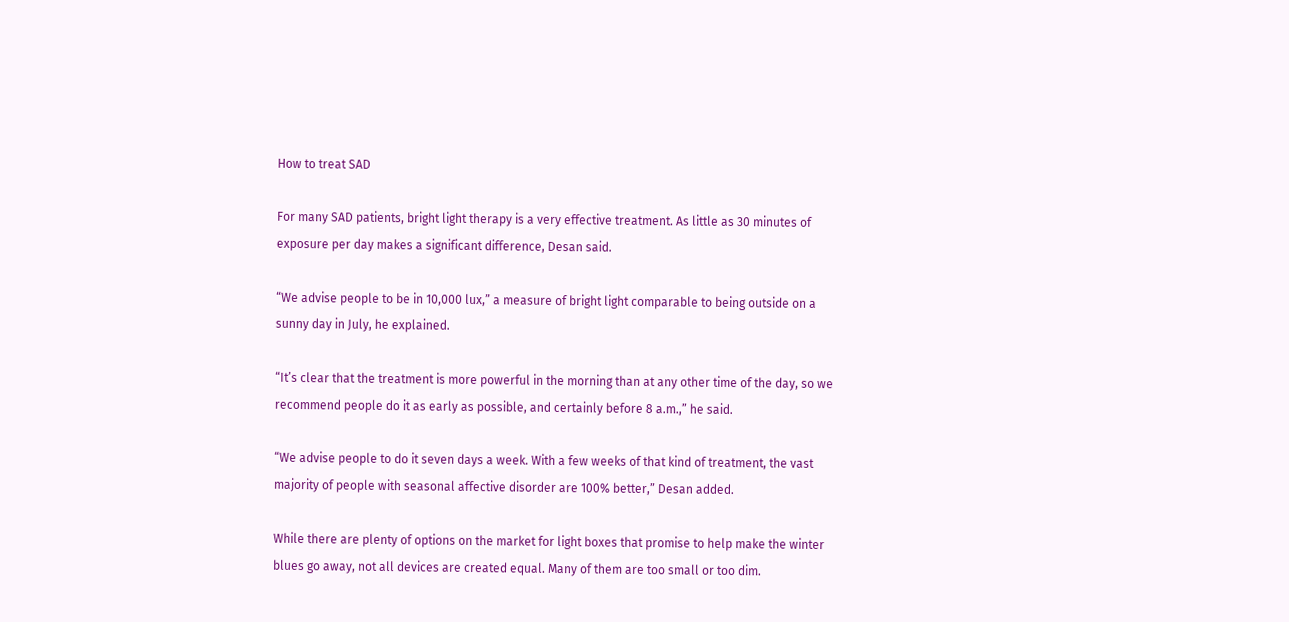How to treat SAD

For many SAD patients, bright light therapy is a very effective treatment. As little as 30 minutes of exposure per day makes a significant difference, Desan said.

“We advise people to be in 10,000 lux,” a measure of bright light comparable to being outside on a sunny day in July, he explained.

“It’s clear that the treatment is more powerful in the morning than at any other time of the day, so we recommend people do it as early as possible, and certainly before 8 a.m.,” he said.

“We advise people to do it seven days a week. With a few weeks of that kind of treatment, the vast majority of people with seasonal affective disorder are 100% better,” Desan added.

While there are plenty of options on the market for light boxes that promise to help make the winter blues go away, not all devices are created equal. Many of them are too small or too dim.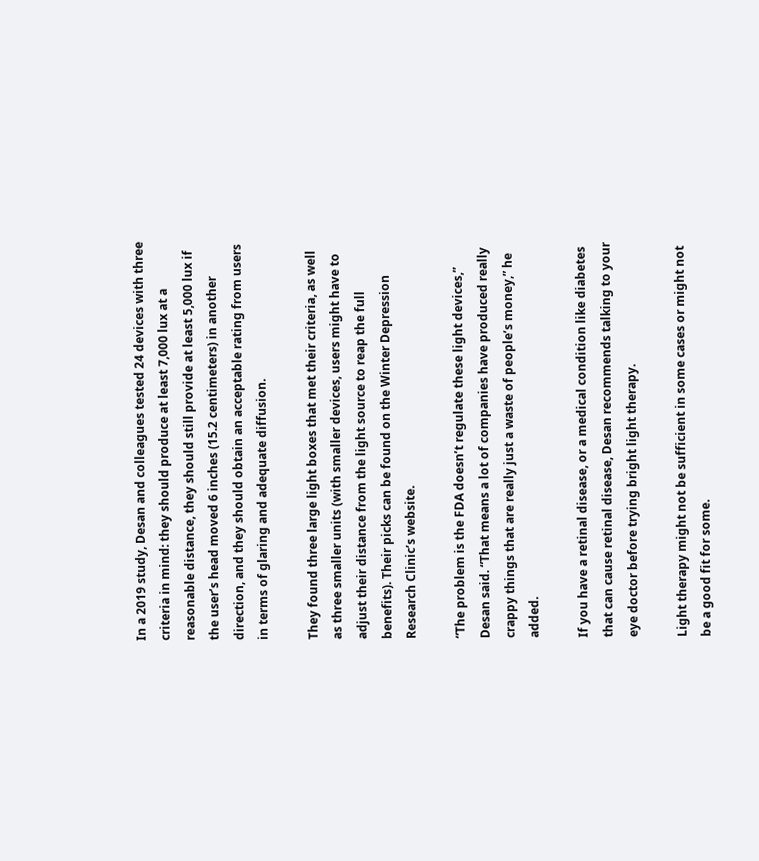In a 2019 study, Desan and colleagues tested 24 devices with three criteria in mind: they should produce at least 7,000 lux at a reasonable distance, they should still provide at least 5,000 lux if the user’s head moved 6 inches (15.2 centimeters) in another direction, and they should obtain an acceptable rating from users in terms of glaring and adequate diffusion.

They found three large light boxes that met their criteria, as well as three smaller units (with smaller devices, users might have to adjust their distance from the light source to reap the full benefits). Their picks can be found on the Winter Depression Research Clinic’s website.

“The problem is the FDA doesn’t regulate these light devices,” Desan said. “That means a lot of companies have produced really crappy things that are really just a waste of people’s money,” he added.

If you have a retinal disease, or a medical condition like diabetes that can cause retinal disease, Desan recommends talking to your eye doctor before trying bright light therapy.

Light therapy might not be sufficient in some cases or might not be a good fit for some.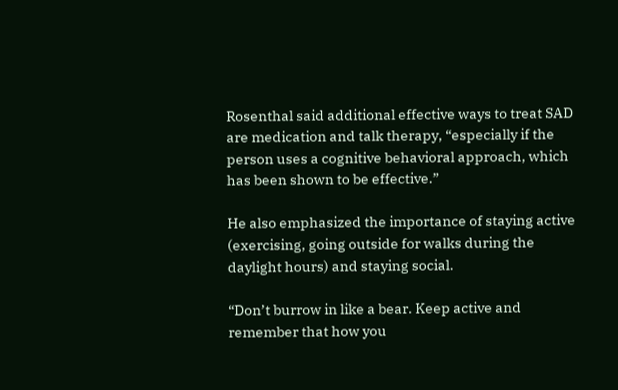Rosenthal said additional effective ways to treat SAD are medication and talk therapy, “especially if the person uses a cognitive behavioral approach, which has been shown to be effective.”

He also emphasized the importance of staying active (exercising, going outside for walks during the daylight hours) and staying social.

“Don’t burrow in like a bear. Keep active and remember that how you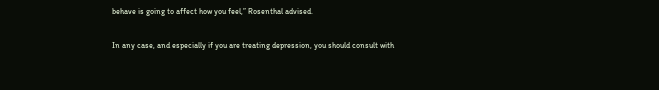behave is going to affect how you feel,” Rosenthal advised.

In any case, and especially if you are treating depression, you should consult with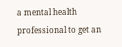a mental health professional to get an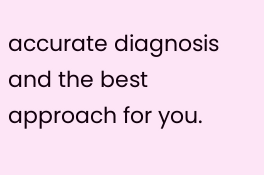accurate diagnosis and the best approach for you.